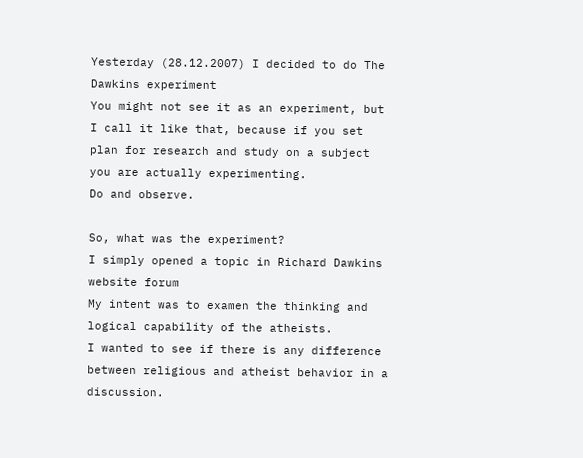Yesterday (28.12.2007) I decided to do The Dawkins experiment
You might not see it as an experiment, but I call it like that, because if you set plan for research and study on a subject you are actually experimenting.
Do and observe.

So, what was the experiment?
I simply opened a topic in Richard Dawkins website forum
My intent was to examen the thinking and logical capability of the atheists.
I wanted to see if there is any difference between religious and atheist behavior in a discussion.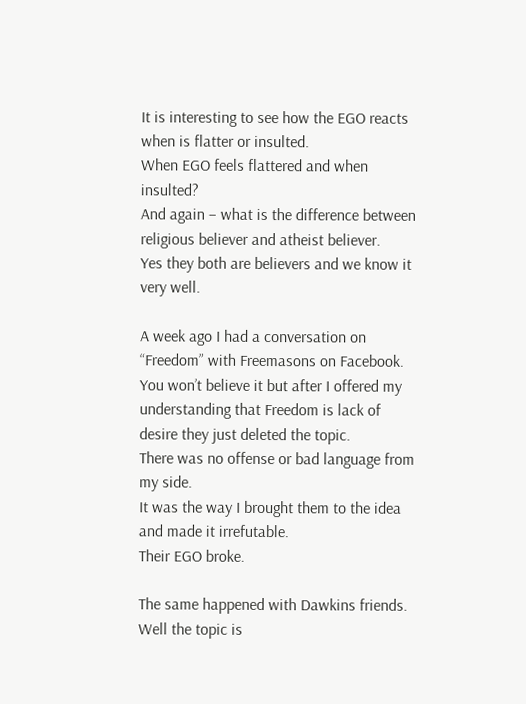It is interesting to see how the EGO reacts when is flatter or insulted.
When EGO feels flattered and when insulted?
And again – what is the difference between religious believer and atheist believer.
Yes they both are believers and we know it very well.

A week ago I had a conversation on “Freedom” with Freemasons on Facebook.
You won’t believe it but after I offered my understanding that Freedom is lack of desire they just deleted the topic.
There was no offense or bad language from my side.
It was the way I brought them to the idea and made it irrefutable.
Their EGO broke.

The same happened with Dawkins friends.
Well the topic is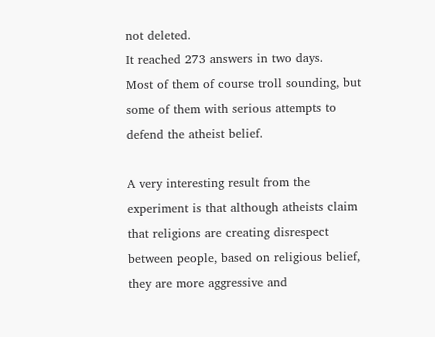not deleted.
It reached 273 answers in two days.
Most of them of course troll sounding, but some of them with serious attempts to defend the atheist belief.

A very interesting result from the experiment is that although atheists claim that religions are creating disrespect between people, based on religious belief, they are more aggressive and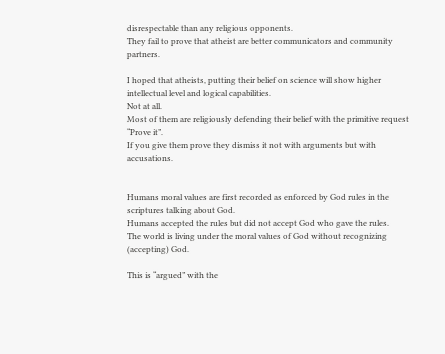disrespectable than any religious opponents.
They fail to prove that atheist are better communicators and community partners.

I hoped that atheists, putting their belief on science will show higher intellectual level and logical capabilities.
Not at all.
Most of them are religiously defending their belief with the primitive request “Prove it”.
If you give them prove they dismiss it not with arguments but with accusations.


Humans moral values are first recorded as enforced by God rules in the scriptures talking about God.
Humans accepted the rules but did not accept God who gave the rules.
The world is living under the moral values of God without recognizing (accepting) God.

This is “argued” with the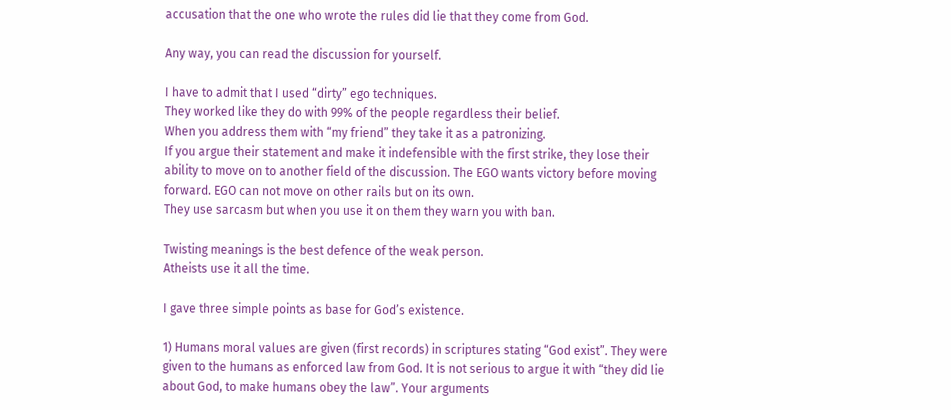accusation that the one who wrote the rules did lie that they come from God.

Any way, you can read the discussion for yourself.

I have to admit that I used “dirty” ego techniques.
They worked like they do with 99% of the people regardless their belief.
When you address them with “my friend” they take it as a patronizing.
If you argue their statement and make it indefensible with the first strike, they lose their ability to move on to another field of the discussion. The EGO wants victory before moving forward. EGO can not move on other rails but on its own.
They use sarcasm but when you use it on them they warn you with ban.

Twisting meanings is the best defence of the weak person.
Atheists use it all the time.

I gave three simple points as base for God’s existence.

1) Humans moral values are given (first records) in scriptures stating “God exist”. They were given to the humans as enforced law from God. It is not serious to argue it with “they did lie about God, to make humans obey the law”. Your arguments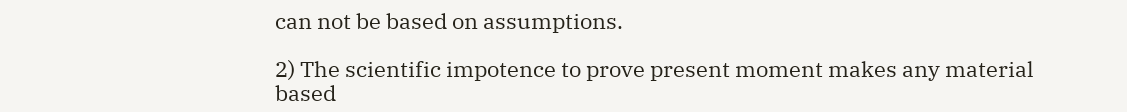can not be based on assumptions.

2) The scientific impotence to prove present moment makes any material based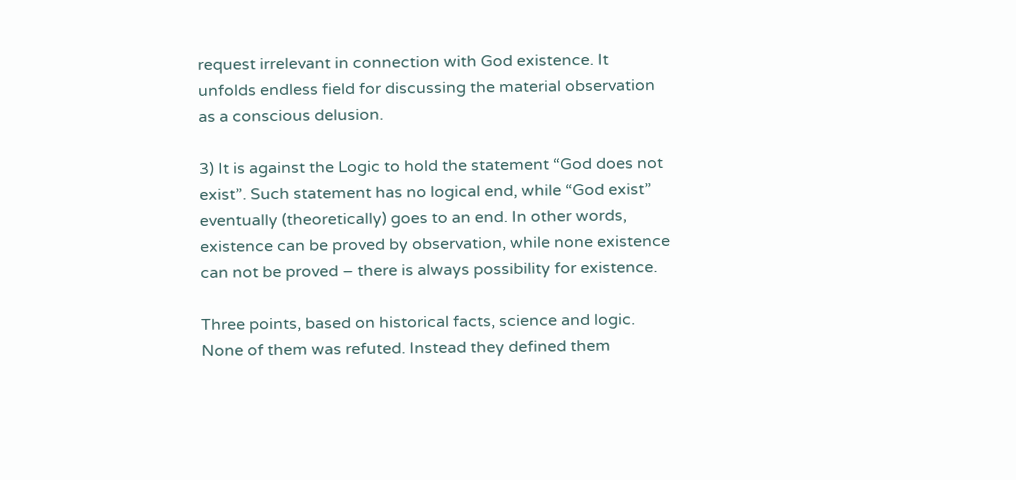request irrelevant in connection with God existence. It unfolds endless field for discussing the material observation as a conscious delusion.

3) It is against the Logic to hold the statement “God does not exist”. Such statement has no logical end, while “God exist” eventually (theoretically) goes to an end. In other words, existence can be proved by observation, while none existence can not be proved – there is always possibility for existence.

Three points, based on historical facts, science and logic.
None of them was refuted. Instead they defined them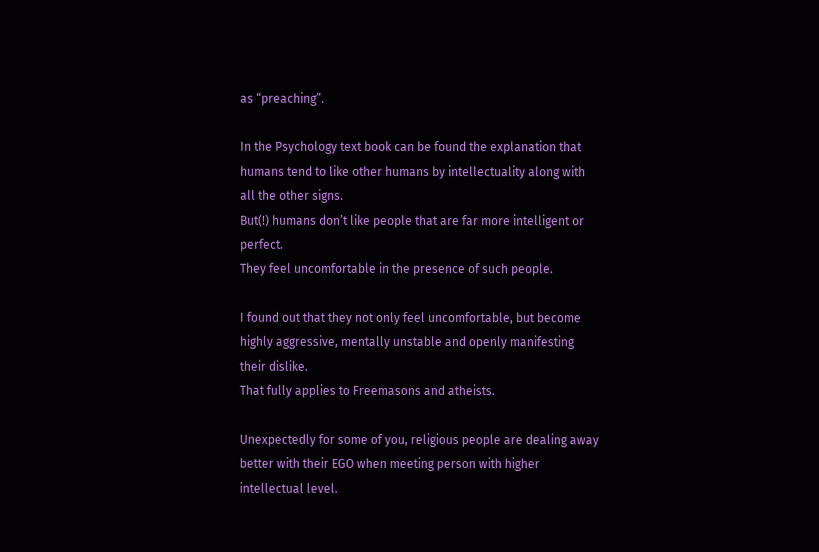as “preaching”.

In the Psychology text book can be found the explanation that humans tend to like other humans by intellectuality along with all the other signs.
But(!) humans don’t like people that are far more intelligent or perfect.
They feel uncomfortable in the presence of such people.

I found out that they not only feel uncomfortable, but become highly aggressive, mentally unstable and openly manifesting their dislike.
That fully applies to Freemasons and atheists.

Unexpectedly for some of you, religious people are dealing away better with their EGO when meeting person with higher intellectual level.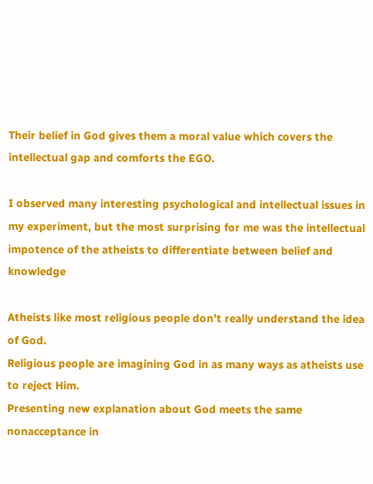Their belief in God gives them a moral value which covers the intellectual gap and comforts the EGO.

I observed many interesting psychological and intellectual issues in my experiment, but the most surprising for me was the intellectual impotence of the atheists to differentiate between belief and knowledge

Atheists like most religious people don’t really understand the idea of God.
Religious people are imagining God in as many ways as atheists use to reject Him.
Presenting new explanation about God meets the same nonacceptance in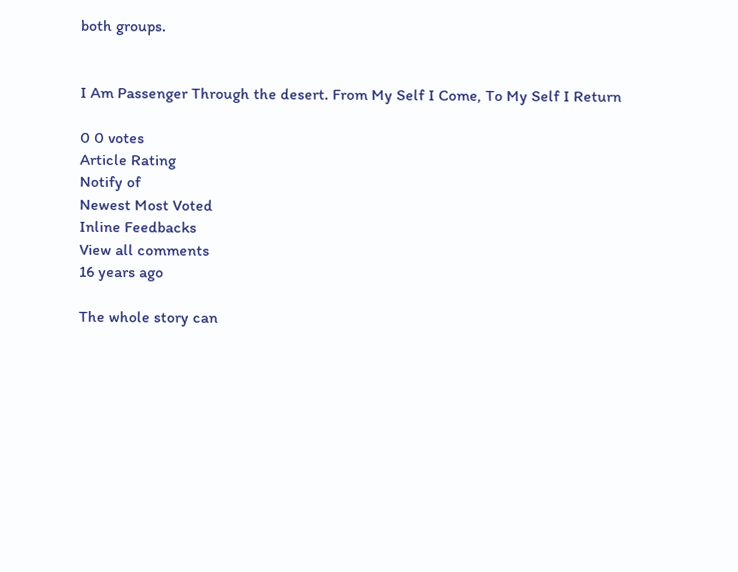both groups.


I Am Passenger Through the desert. From My Self I Come, To My Self I Return

0 0 votes
Article Rating
Notify of
Newest Most Voted
Inline Feedbacks
View all comments
16 years ago

The whole story can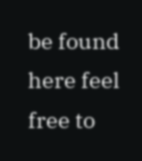be found here feel free to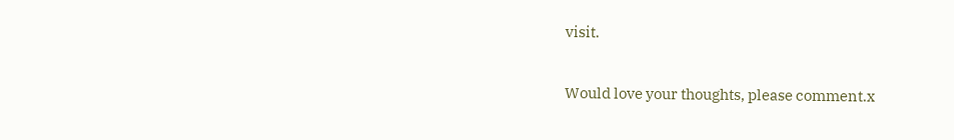visit.

Would love your thoughts, please comment.x